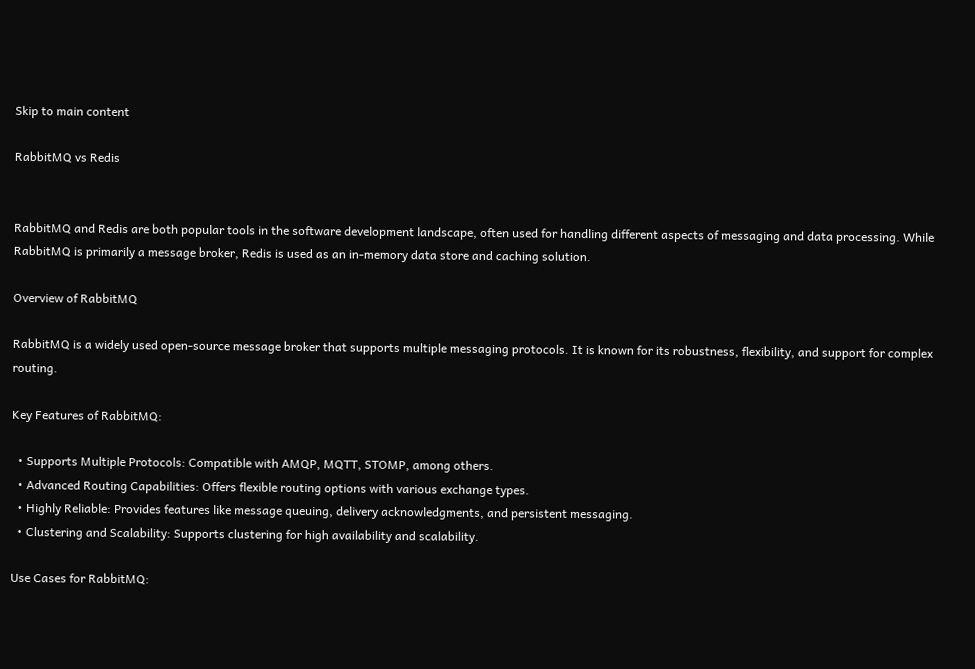Skip to main content

RabbitMQ vs Redis


RabbitMQ and Redis are both popular tools in the software development landscape, often used for handling different aspects of messaging and data processing. While RabbitMQ is primarily a message broker, Redis is used as an in-memory data store and caching solution.

Overview of RabbitMQ

RabbitMQ is a widely used open-source message broker that supports multiple messaging protocols. It is known for its robustness, flexibility, and support for complex routing.

Key Features of RabbitMQ:

  • Supports Multiple Protocols: Compatible with AMQP, MQTT, STOMP, among others.
  • Advanced Routing Capabilities: Offers flexible routing options with various exchange types.
  • Highly Reliable: Provides features like message queuing, delivery acknowledgments, and persistent messaging.
  • Clustering and Scalability: Supports clustering for high availability and scalability.

Use Cases for RabbitMQ: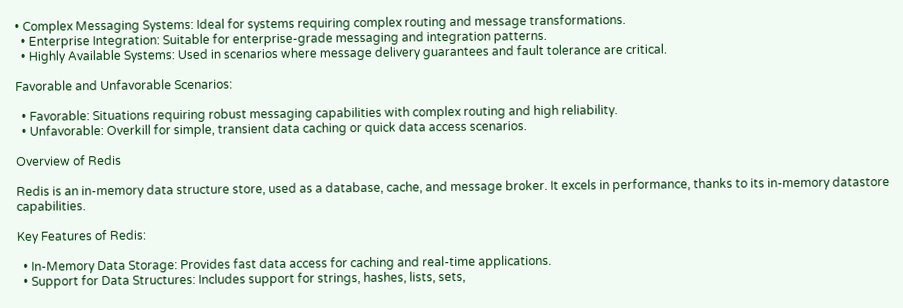• Complex Messaging Systems: Ideal for systems requiring complex routing and message transformations.
  • Enterprise Integration: Suitable for enterprise-grade messaging and integration patterns.
  • Highly Available Systems: Used in scenarios where message delivery guarantees and fault tolerance are critical.

Favorable and Unfavorable Scenarios:

  • Favorable: Situations requiring robust messaging capabilities with complex routing and high reliability.
  • Unfavorable: Overkill for simple, transient data caching or quick data access scenarios.

Overview of Redis

Redis is an in-memory data structure store, used as a database, cache, and message broker. It excels in performance, thanks to its in-memory datastore capabilities.

Key Features of Redis:

  • In-Memory Data Storage: Provides fast data access for caching and real-time applications.
  • Support for Data Structures: Includes support for strings, hashes, lists, sets,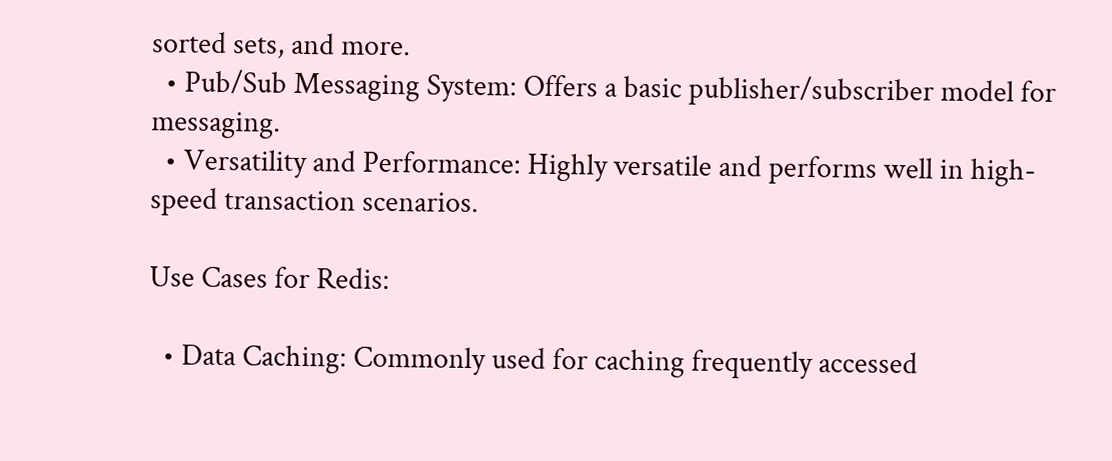sorted sets, and more.
  • Pub/Sub Messaging System: Offers a basic publisher/subscriber model for messaging.
  • Versatility and Performance: Highly versatile and performs well in high-speed transaction scenarios.

Use Cases for Redis:

  • Data Caching: Commonly used for caching frequently accessed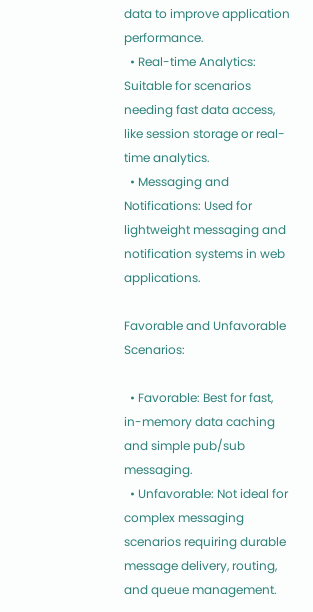data to improve application performance.
  • Real-time Analytics: Suitable for scenarios needing fast data access, like session storage or real-time analytics.
  • Messaging and Notifications: Used for lightweight messaging and notification systems in web applications.

Favorable and Unfavorable Scenarios:

  • Favorable: Best for fast, in-memory data caching and simple pub/sub messaging.
  • Unfavorable: Not ideal for complex messaging scenarios requiring durable message delivery, routing, and queue management.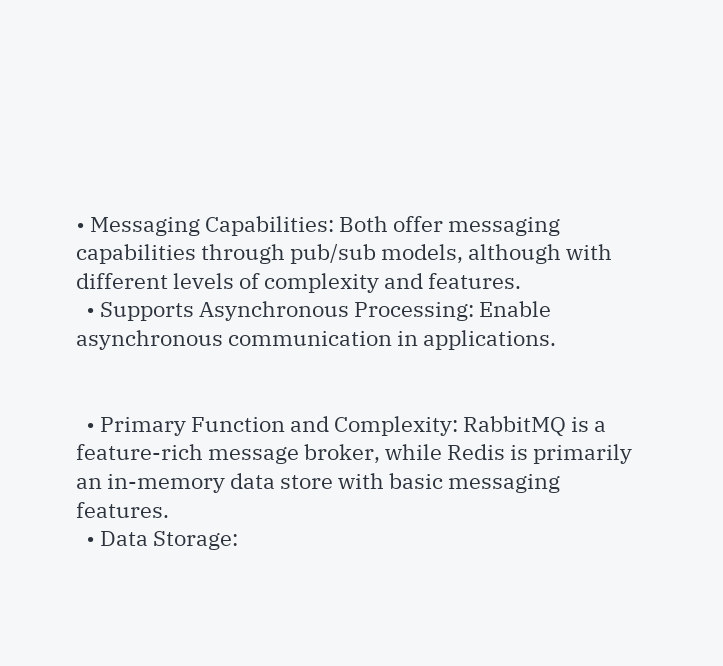• Messaging Capabilities: Both offer messaging capabilities through pub/sub models, although with different levels of complexity and features.
  • Supports Asynchronous Processing: Enable asynchronous communication in applications.


  • Primary Function and Complexity: RabbitMQ is a feature-rich message broker, while Redis is primarily an in-memory data store with basic messaging features.
  • Data Storage: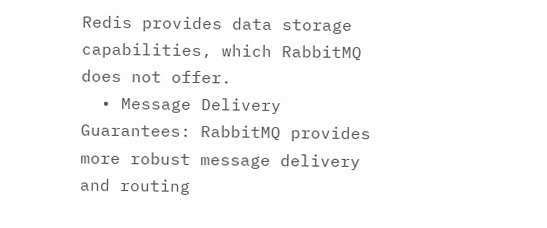Redis provides data storage capabilities, which RabbitMQ does not offer.
  • Message Delivery Guarantees: RabbitMQ provides more robust message delivery and routing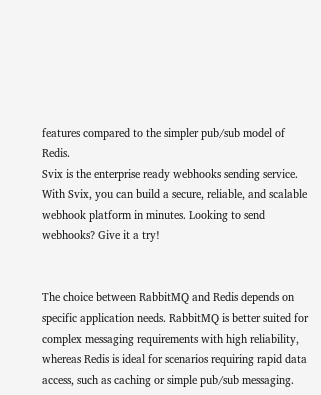features compared to the simpler pub/sub model of Redis.
Svix is the enterprise ready webhooks sending service. With Svix, you can build a secure, reliable, and scalable webhook platform in minutes. Looking to send webhooks? Give it a try!


The choice between RabbitMQ and Redis depends on specific application needs. RabbitMQ is better suited for complex messaging requirements with high reliability, whereas Redis is ideal for scenarios requiring rapid data access, such as caching or simple pub/sub messaging.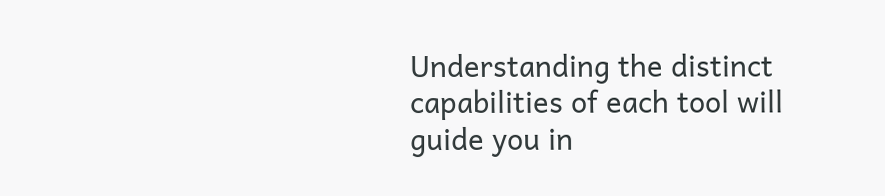Understanding the distinct capabilities of each tool will guide you in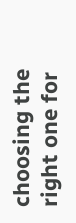choosing the right one for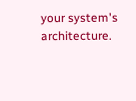your system's architecture.